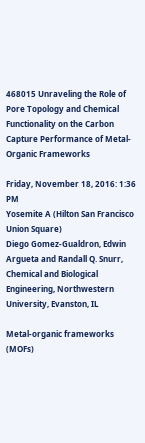468015 Unraveling the Role of Pore Topology and Chemical Functionality on the Carbon Capture Performance of Metal-Organic Frameworks

Friday, November 18, 2016: 1:36 PM
Yosemite A (Hilton San Francisco Union Square)
Diego Gomez-Gualdron, Edwin Argueta and Randall Q. Snurr, Chemical and Biological Engineering, Northwestern University, Evanston, IL

Metal-organic frameworks (MOFs)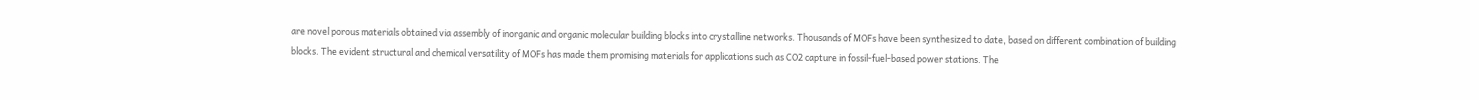are novel porous materials obtained via assembly of inorganic and organic molecular building blocks into crystalline networks. Thousands of MOFs have been synthesized to date, based on different combination of building blocks. The evident structural and chemical versatility of MOFs has made them promising materials for applications such as CO2 capture in fossil-fuel-based power stations. The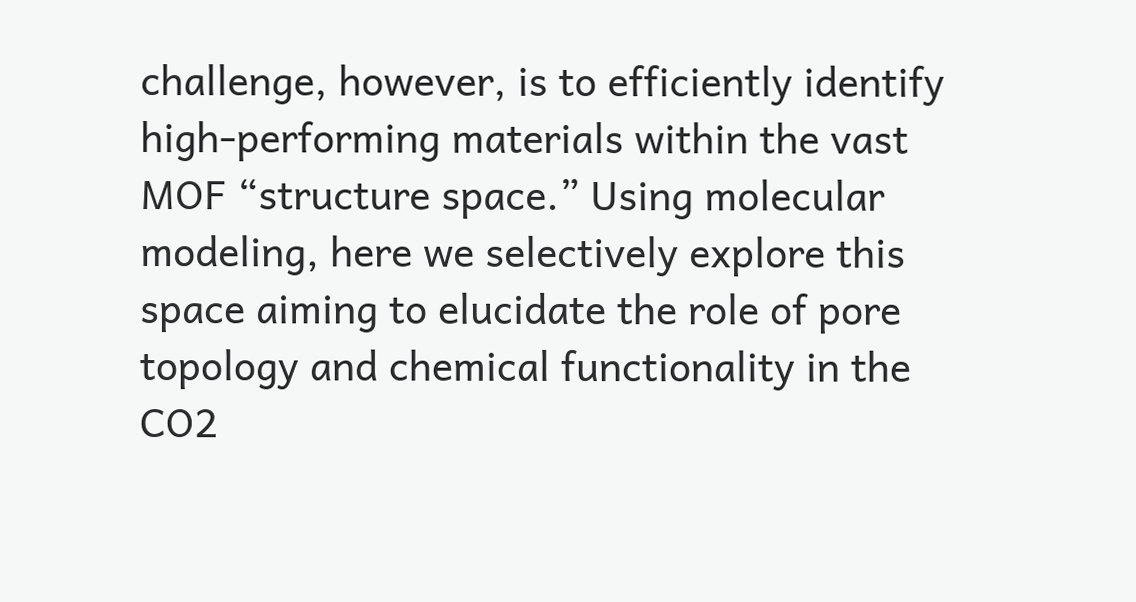challenge, however, is to efficiently identify high-performing materials within the vast MOF “structure space.” Using molecular modeling, here we selectively explore this space aiming to elucidate the role of pore topology and chemical functionality in the CO2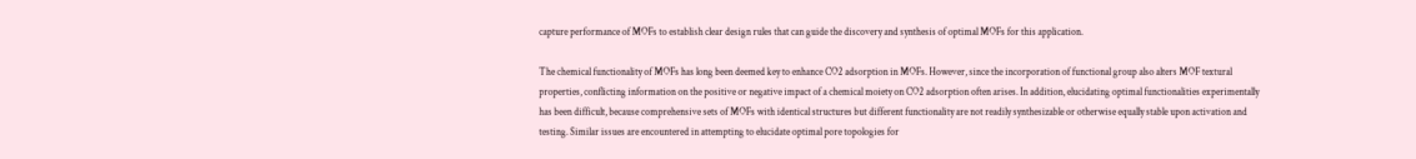capture performance of MOFs to establish clear design rules that can guide the discovery and synthesis of optimal MOFs for this application.

The chemical functionality of MOFs has long been deemed key to enhance CO2 adsorption in MOFs. However, since the incorporation of functional group also alters MOF textural properties, conflicting information on the positive or negative impact of a chemical moiety on CO2 adsorption often arises. In addition, elucidating optimal functionalities experimentally has been difficult, because comprehensive sets of MOFs with identical structures but different functionality are not readily synthesizable or otherwise equally stable upon activation and testing. Similar issues are encountered in attempting to elucidate optimal pore topologies for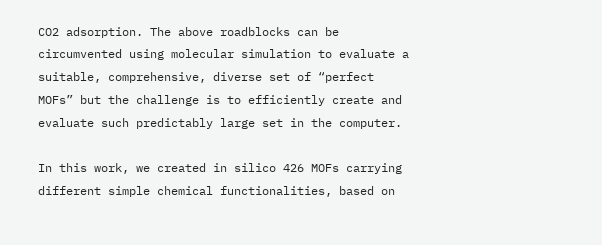CO2 adsorption. The above roadblocks can be circumvented using molecular simulation to evaluate a suitable, comprehensive, diverse set of “perfect MOFs” but the challenge is to efficiently create and evaluate such predictably large set in the computer.

In this work, we created in silico 426 MOFs carrying different simple chemical functionalities, based on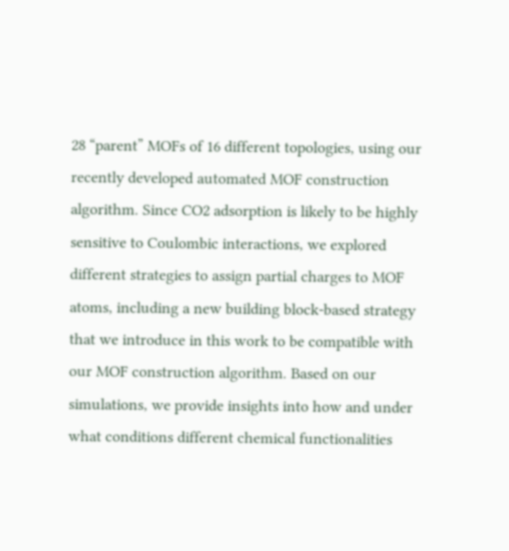28 “parent” MOFs of 16 different topologies, using our recently developed automated MOF construction algorithm. Since CO2 adsorption is likely to be highly sensitive to Coulombic interactions, we explored different strategies to assign partial charges to MOF atoms, including a new building block-based strategy that we introduce in this work to be compatible with our MOF construction algorithm. Based on our simulations, we provide insights into how and under what conditions different chemical functionalities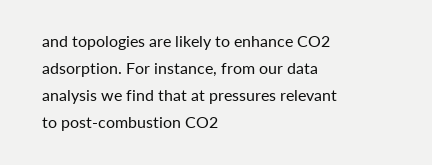and topologies are likely to enhance CO2 adsorption. For instance, from our data analysis we find that at pressures relevant to post-combustion CO2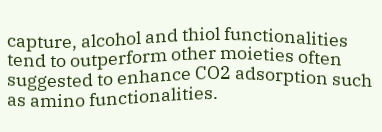capture, alcohol and thiol functionalities tend to outperform other moieties often suggested to enhance CO2 adsorption such as amino functionalities.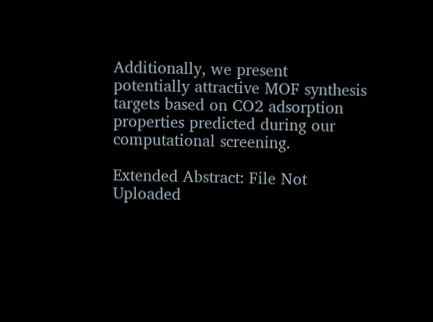Additionally, we present potentially attractive MOF synthesis targets based on CO2 adsorption properties predicted during our computational screening.

Extended Abstract: File Not Uploaded